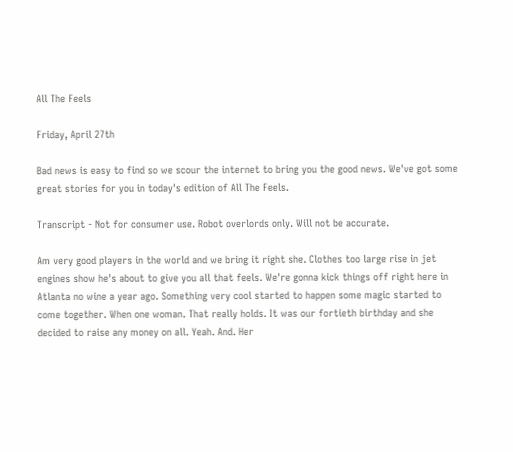All The Feels

Friday, April 27th

Bad news is easy to find so we scour the internet to bring you the good news. We've got some great stories for you in today's edition of All The Feels.

Transcript - Not for consumer use. Robot overlords only. Will not be accurate.

Am very good players in the world and we bring it right she. Clothes too large rise in jet engines show he's about to give you all that feels. We're gonna kick things off right here in Atlanta no wine a year ago. Something very cool started to happen some magic started to come together. When one woman. That really holds. It was our fortieth birthday and she decided to raise any money on all. Yeah. And. Her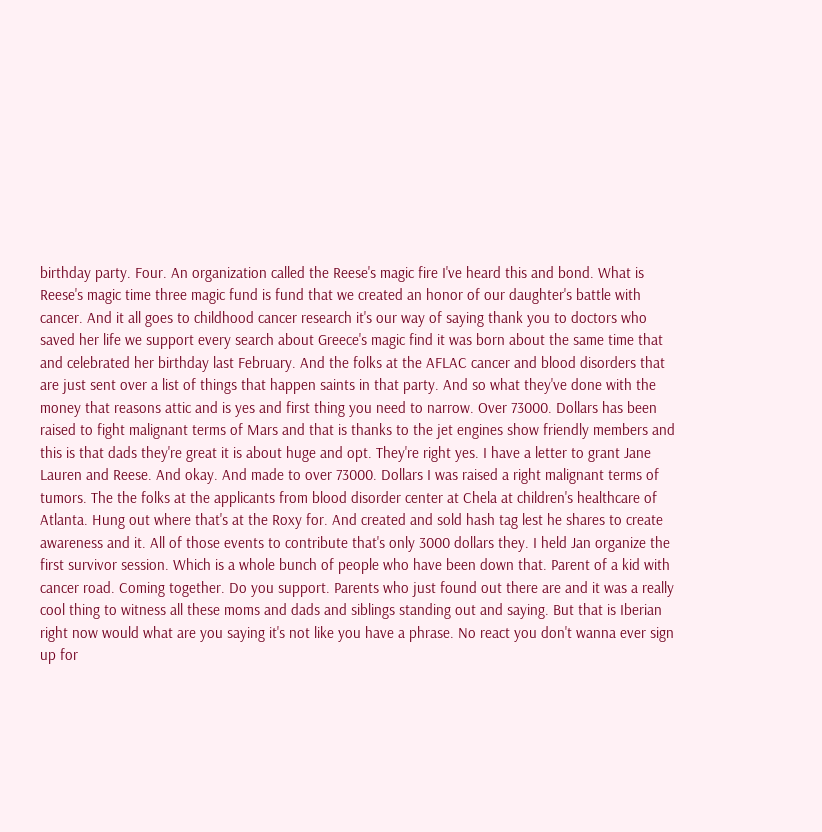birthday party. Four. An organization called the Reese's magic fire I've heard this and bond. What is Reese's magic time three magic fund is fund that we created an honor of our daughter's battle with cancer. And it all goes to childhood cancer research it's our way of saying thank you to doctors who saved her life we support every search about Greece's magic find it was born about the same time that and celebrated her birthday last February. And the folks at the AFLAC cancer and blood disorders that are just sent over a list of things that happen saints in that party. And so what they've done with the money that reasons attic and is yes and first thing you need to narrow. Over 73000. Dollars has been raised to fight malignant terms of Mars and that is thanks to the jet engines show friendly members and this is that dads they're great it is about huge and opt. They're right yes. I have a letter to grant Jane Lauren and Reese. And okay. And made to over 73000. Dollars I was raised a right malignant terms of tumors. The the folks at the applicants from blood disorder center at Chela at children's healthcare of Atlanta. Hung out where that's at the Roxy for. And created and sold hash tag lest he shares to create awareness and it. All of those events to contribute that's only 3000 dollars they. I held Jan organize the first survivor session. Which is a whole bunch of people who have been down that. Parent of a kid with cancer road. Coming together. Do you support. Parents who just found out there are and it was a really cool thing to witness all these moms and dads and siblings standing out and saying. But that is Iberian right now would what are you saying it's not like you have a phrase. No react you don't wanna ever sign up for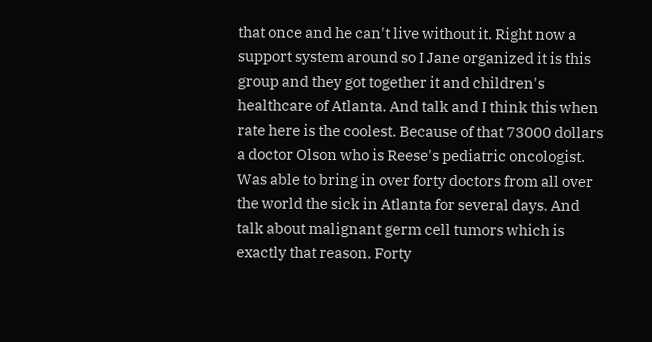that once and he can't live without it. Right now a support system around so I Jane organized it is this group and they got together it and children's healthcare of Atlanta. And talk and I think this when rate here is the coolest. Because of that 73000 dollars a doctor Olson who is Reese's pediatric oncologist. Was able to bring in over forty doctors from all over the world the sick in Atlanta for several days. And talk about malignant germ cell tumors which is exactly that reason. Forty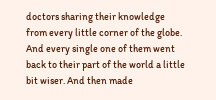doctors sharing their knowledge from every little corner of the globe. And every single one of them went back to their part of the world a little bit wiser. And then made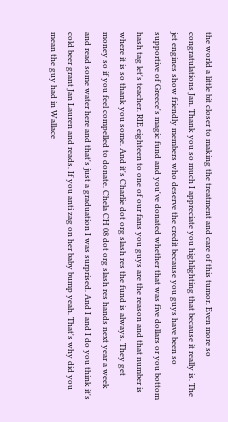the world a little bit closer to making the treatment and care of this tumor. Even more so congratulations Jan. Thank you so much I appreciate you highlighting that because it really is. The jet engines show friendly members who deserve the credit because you guys have been so supportive of Greece's magic fund and you've donated whether that was five dollars or you bottom hash tag let's teacher. RIE eighteen to one of our fans you guys are the reason and that number is where it is so thank you some. And it's Charlie dot org slash res the fund is always. They get money so if you feel compelled to donate. Chela CH 08 dot org slash res hands next year a week and read some water here and that's just a graduation I was surprised. And I and I do you think it's cold beer grant Jan Lauren and reads. If you anti zag on her baby bump yeah. That's why did you mean the guy had in Wallace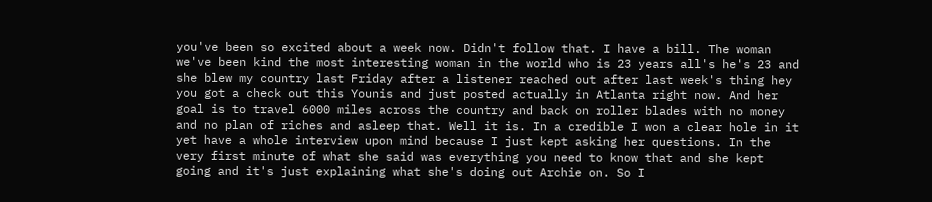you've been so excited about a week now. Didn't follow that. I have a bill. The woman we've been kind the most interesting woman in the world who is 23 years all's he's 23 and she blew my country last Friday after a listener reached out after last week's thing hey you got a check out this Younis and just posted actually in Atlanta right now. And her goal is to travel 6000 miles across the country and back on roller blades with no money and no plan of riches and asleep that. Well it is. In a credible I won a clear hole in it yet have a whole interview upon mind because I just kept asking her questions. In the very first minute of what she said was everything you need to know that and she kept going and it's just explaining what she's doing out Archie on. So I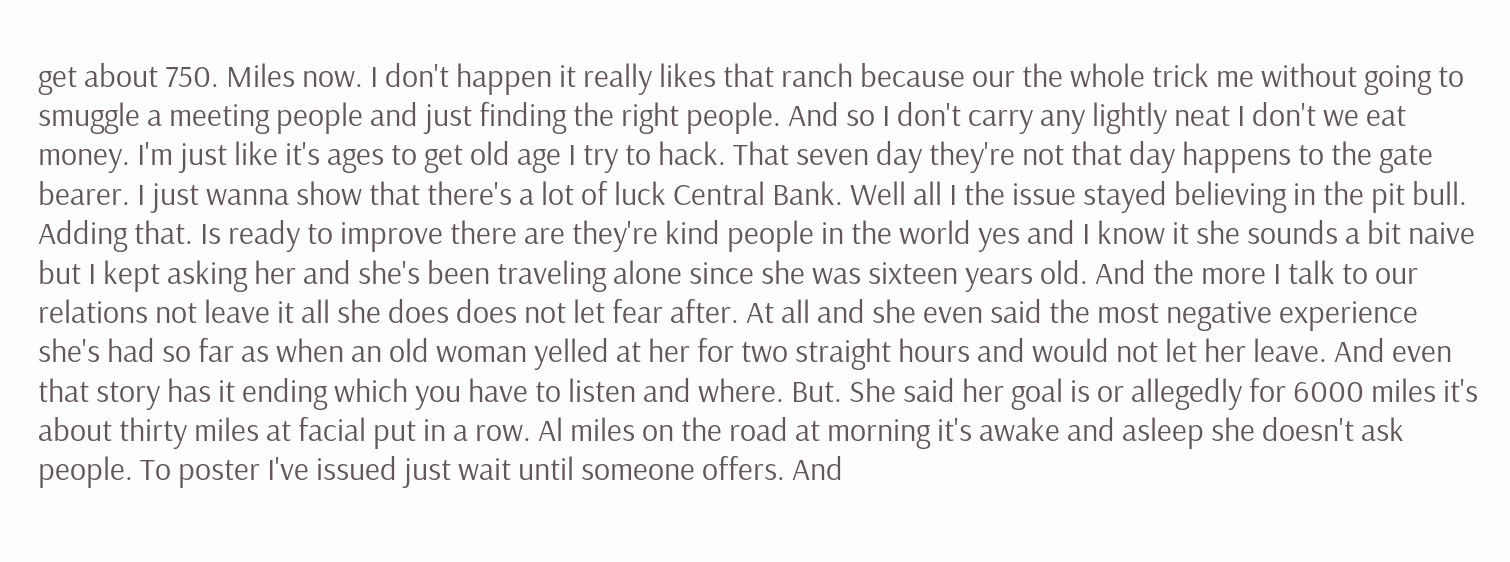get about 750. Miles now. I don't happen it really likes that ranch because our the whole trick me without going to smuggle a meeting people and just finding the right people. And so I don't carry any lightly neat I don't we eat money. I'm just like it's ages to get old age I try to hack. That seven day they're not that day happens to the gate bearer. I just wanna show that there's a lot of luck Central Bank. Well all I the issue stayed believing in the pit bull. Adding that. Is ready to improve there are they're kind people in the world yes and I know it she sounds a bit naive but I kept asking her and she's been traveling alone since she was sixteen years old. And the more I talk to our relations not leave it all she does does not let fear after. At all and she even said the most negative experience she's had so far as when an old woman yelled at her for two straight hours and would not let her leave. And even that story has it ending which you have to listen and where. But. She said her goal is or allegedly for 6000 miles it's about thirty miles at facial put in a row. Al miles on the road at morning it's awake and asleep she doesn't ask people. To poster I've issued just wait until someone offers. And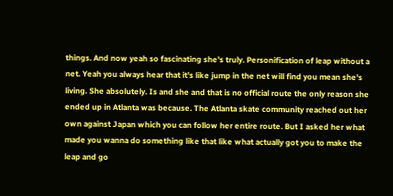things. And now yeah so fascinating she's truly. Personification of leap without a net. Yeah you always hear that it's like jump in the net will find you mean she's living. She absolutely. Is and she and that is no official route the only reason she ended up in Atlanta was because. The Atlanta skate community reached out her own against Japan which you can follow her entire route. But I asked her what made you wanna do something like that like what actually got you to make the leap and go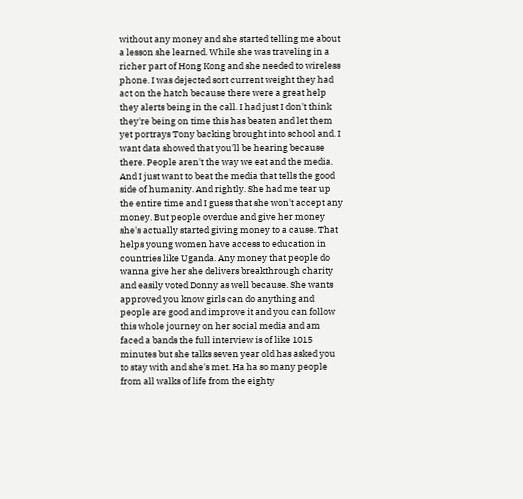without any money and she started telling me about a lesson she learned. While she was traveling in a richer part of Hong Kong and she needed to wireless phone. I was dejected sort current weight they had act on the hatch because there were a great help they alerts being in the call. I had just I don't think they're being on time this has beaten and let them yet portrays Tony backing brought into school and. I want data showed that you'll be hearing because there. People aren't the way we eat and the media. And I just want to beat the media that tells the good side of humanity. And rightly. She had me tear up the entire time and I guess that she won't accept any money. But people overdue and give her money she's actually started giving money to a cause. That helps young women have access to education in countries like Uganda. Any money that people do wanna give her she delivers breakthrough charity and easily voted Donny as well because. She wants approved you know girls can do anything and people are good and improve it and you can follow this whole journey on her social media and am faced a bands the full interview is of like 1015 minutes but she talks seven year old has asked you to stay with and she's met. Ha ha so many people from all walks of life from the eighty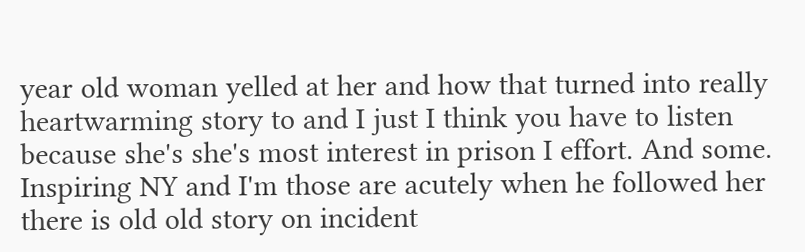year old woman yelled at her and how that turned into really heartwarming story to and I just I think you have to listen because she's she's most interest in prison I effort. And some. Inspiring NY and I'm those are acutely when he followed her there is old old story on incident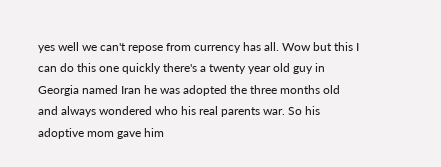yes well we can't repose from currency has all. Wow but this I can do this one quickly there's a twenty year old guy in Georgia named Iran he was adopted the three months old and always wondered who his real parents war. So his adoptive mom gave him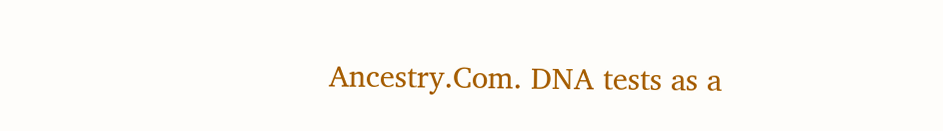Ancestry.Com. DNA tests as a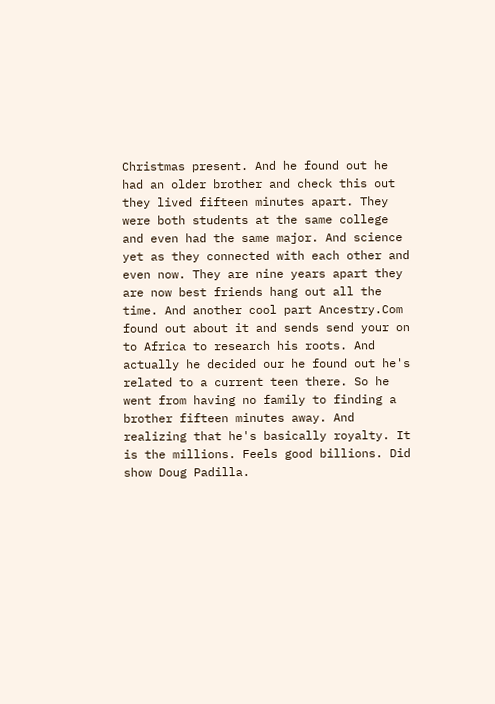Christmas present. And he found out he had an older brother and check this out they lived fifteen minutes apart. They were both students at the same college and even had the same major. And science yet as they connected with each other and even now. They are nine years apart they are now best friends hang out all the time. And another cool part Ancestry.Com found out about it and sends send your on to Africa to research his roots. And actually he decided our he found out he's related to a current teen there. So he went from having no family to finding a brother fifteen minutes away. And realizing that he's basically royalty. It is the millions. Feels good billions. Did show Doug Padilla.